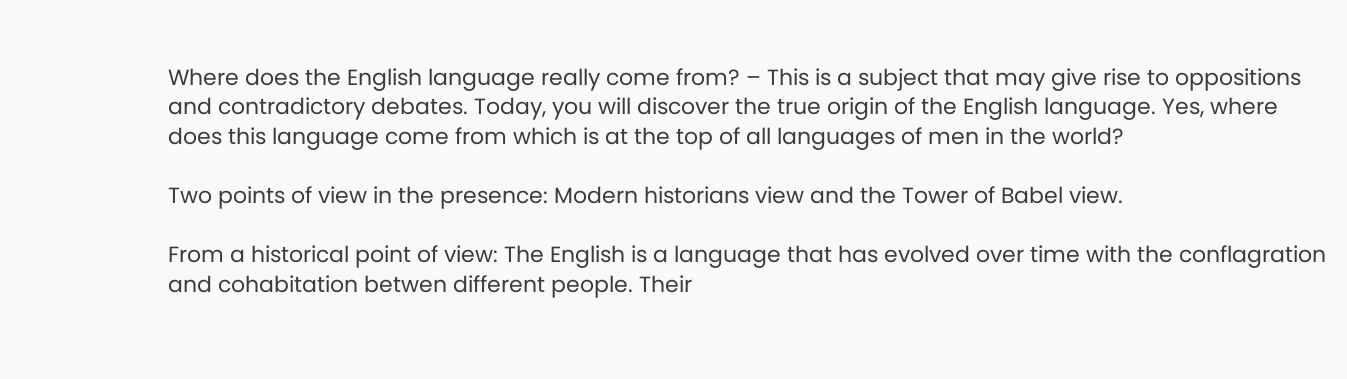Where does the English language really come from? – This is a subject that may give rise to oppositions and contradictory debates. Today, you will discover the true origin of the English language. Yes, where does this language come from which is at the top of all languages of men in the world?

Two points of view in the presence: Modern historians view and the Tower of Babel view.

From a historical point of view: The English is a language that has evolved over time with the conflagration and cohabitation betwen different people. Their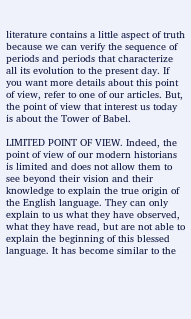literature contains a little aspect of truth  because we can verify the sequence of periods and periods that characterize all its evolution to the present day. If you want more details about this point of view, refer to one of our articles. But, the point of view that interest us today is about the Tower of Babel.

LIMITED POINT OF VIEW. Indeed, the point of view of our modern historians is limited and does not allow them to see beyond their vision and their knowledge to explain the true origin of the English language. They can only explain to us what they have observed, what they have read, but are not able to explain the beginning of this blessed language. It has become similar to the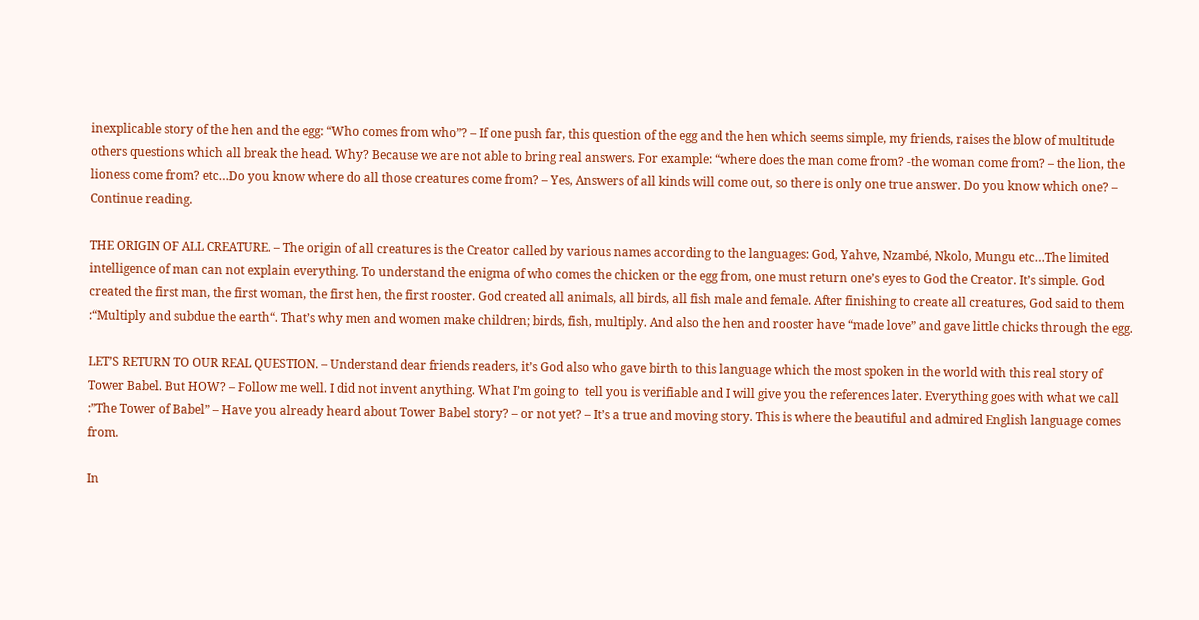inexplicable story of the hen and the egg: “Who comes from who”? – If one push far, this question of the egg and the hen which seems simple, my friends, raises the blow of multitude others questions which all break the head. Why? Because we are not able to bring real answers. For example: “where does the man come from? -the woman come from? – the lion, the lioness come from? etc…Do you know where do all those creatures come from? – Yes, Answers of all kinds will come out, so there is only one true answer. Do you know which one? – Continue reading.

THE ORIGIN OF ALL CREATURE. – The origin of all creatures is the Creator called by various names according to the languages: God, Yahve, Nzambé, Nkolo, Mungu etc…The limited intelligence of man can not explain everything. To understand the enigma of who comes the chicken or the egg from, one must return one’s eyes to God the Creator. It’s simple. God created the first man, the first woman, the first hen, the first rooster. God created all animals, all birds, all fish male and female. After finishing to create all creatures, God said to them :“Multiply and subdue the earth“. That’s why men and women make children; birds, fish, multiply. And also the hen and rooster have “made love” and gave little chicks through the egg.

LET’S RETURN TO OUR REAL QUESTION. – Understand dear friends readers, it’s God also who gave birth to this language which the most spoken in the world with this real story of Tower Babel. But HOW? – Follow me well. I did not invent anything. What I’m going to  tell you is verifiable and I will give you the references later. Everything goes with what we call :”The Tower of Babel” – Have you already heard about Tower Babel story? – or not yet? – It’s a true and moving story. This is where the beautiful and admired English language comes from.

In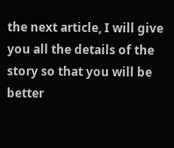the next article, I will give you all the details of the story so that you will be better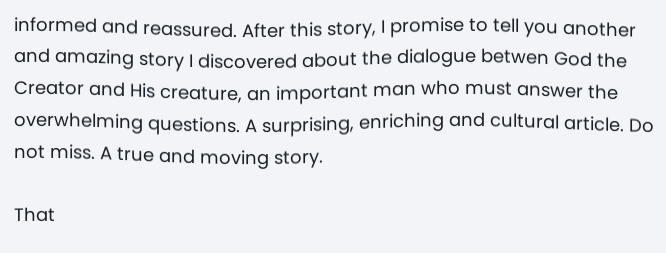informed and reassured. After this story, I promise to tell you another and amazing story I discovered about the dialogue betwen God the Creator and His creature, an important man who must answer the overwhelming questions. A surprising, enriching and cultural article. Do not miss. A true and moving story.

That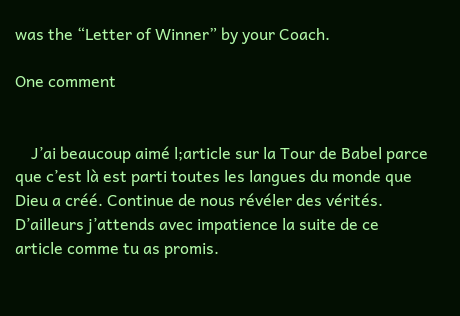was the “Letter of Winner” by your Coach.

One comment


    J’ai beaucoup aimé l;article sur la Tour de Babel parce que c’est là est parti toutes les langues du monde que Dieu a créé. Continue de nous révéler des vérités. D’ailleurs j’attends avec impatience la suite de ce article comme tu as promis.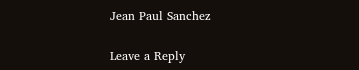Jean Paul Sanchez

Leave a Reply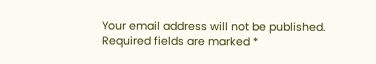Your email address will not be published. Required fields are marked *